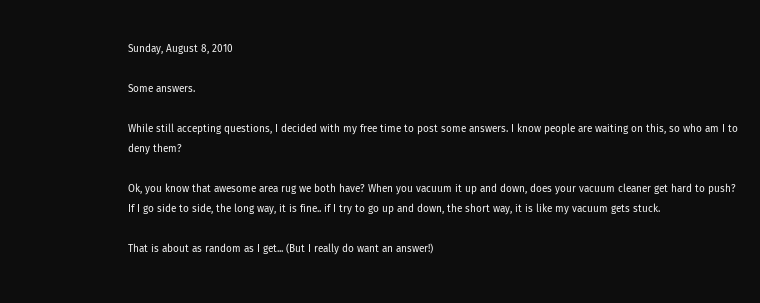Sunday, August 8, 2010

Some answers.

While still accepting questions, I decided with my free time to post some answers. I know people are waiting on this, so who am I to deny them?

Ok, you know that awesome area rug we both have? When you vacuum it up and down, does your vacuum cleaner get hard to push? If I go side to side, the long way, it is fine.. if I try to go up and down, the short way, it is like my vacuum gets stuck.

That is about as random as I get... (But I really do want an answer!)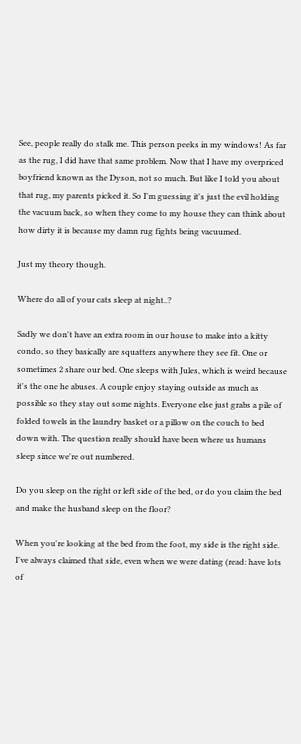See, people really do stalk me. This person peeks in my windows! As far as the rug, I did have that same problem. Now that I have my overpriced boyfriend known as the Dyson, not so much. But like I told you about that rug, my parents picked it. So I'm guessing it's just the evil holding the vacuum back, so when they come to my house they can think about how dirty it is because my damn rug fights being vacuumed.

Just my theory though.

Where do all of your cats sleep at night..?

Sadly we don't have an extra room in our house to make into a kitty condo, so they basically are squatters anywhere they see fit. One or sometimes 2 share our bed. One sleeps with Jules, which is weird because it's the one he abuses. A couple enjoy staying outside as much as possible so they stay out some nights. Everyone else just grabs a pile of folded towels in the laundry basket or a pillow on the couch to bed down with. The question really should have been where us humans sleep since we're out numbered.

Do you sleep on the right or left side of the bed, or do you claim the bed and make the husband sleep on the floor?

When you're looking at the bed from the foot, my side is the right side. I've always claimed that side, even when we were dating (read: have lots of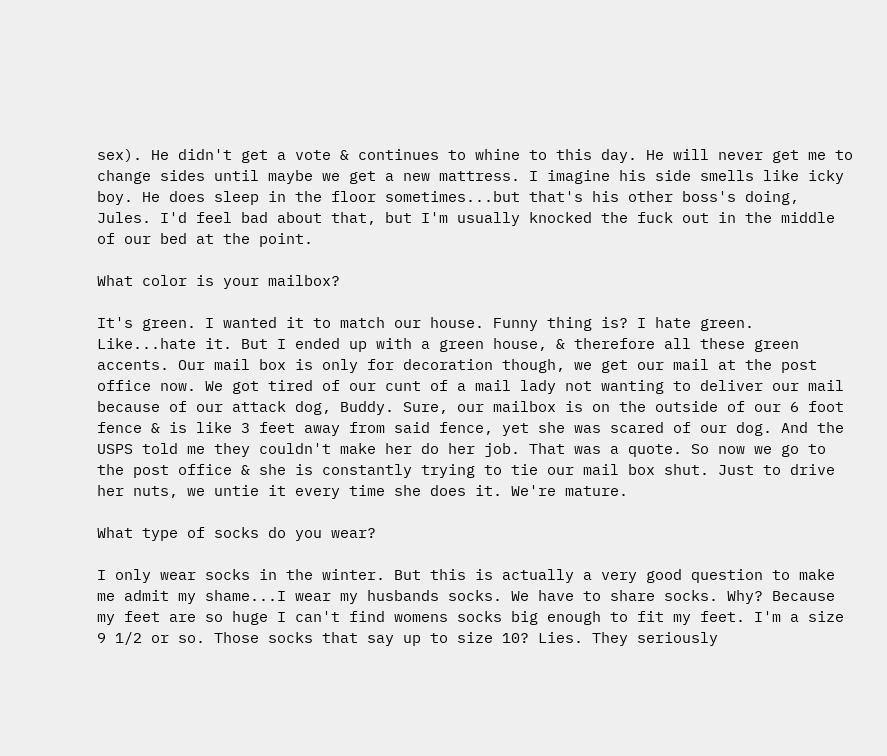sex). He didn't get a vote & continues to whine to this day. He will never get me to change sides until maybe we get a new mattress. I imagine his side smells like icky boy. He does sleep in the floor sometimes...but that's his other boss's doing, Jules. I'd feel bad about that, but I'm usually knocked the fuck out in the middle of our bed at the point.

What color is your mailbox?

It's green. I wanted it to match our house. Funny thing is? I hate green. Like...hate it. But I ended up with a green house, & therefore all these green accents. Our mail box is only for decoration though, we get our mail at the post office now. We got tired of our cunt of a mail lady not wanting to deliver our mail because of our attack dog, Buddy. Sure, our mailbox is on the outside of our 6 foot fence & is like 3 feet away from said fence, yet she was scared of our dog. And the USPS told me they couldn't make her do her job. That was a quote. So now we go to the post office & she is constantly trying to tie our mail box shut. Just to drive her nuts, we untie it every time she does it. We're mature.

What type of socks do you wear?

I only wear socks in the winter. But this is actually a very good question to make me admit my shame...I wear my husbands socks. We have to share socks. Why? Because my feet are so huge I can't find womens socks big enough to fit my feet. I'm a size 9 1/2 or so. Those socks that say up to size 10? Lies. They seriously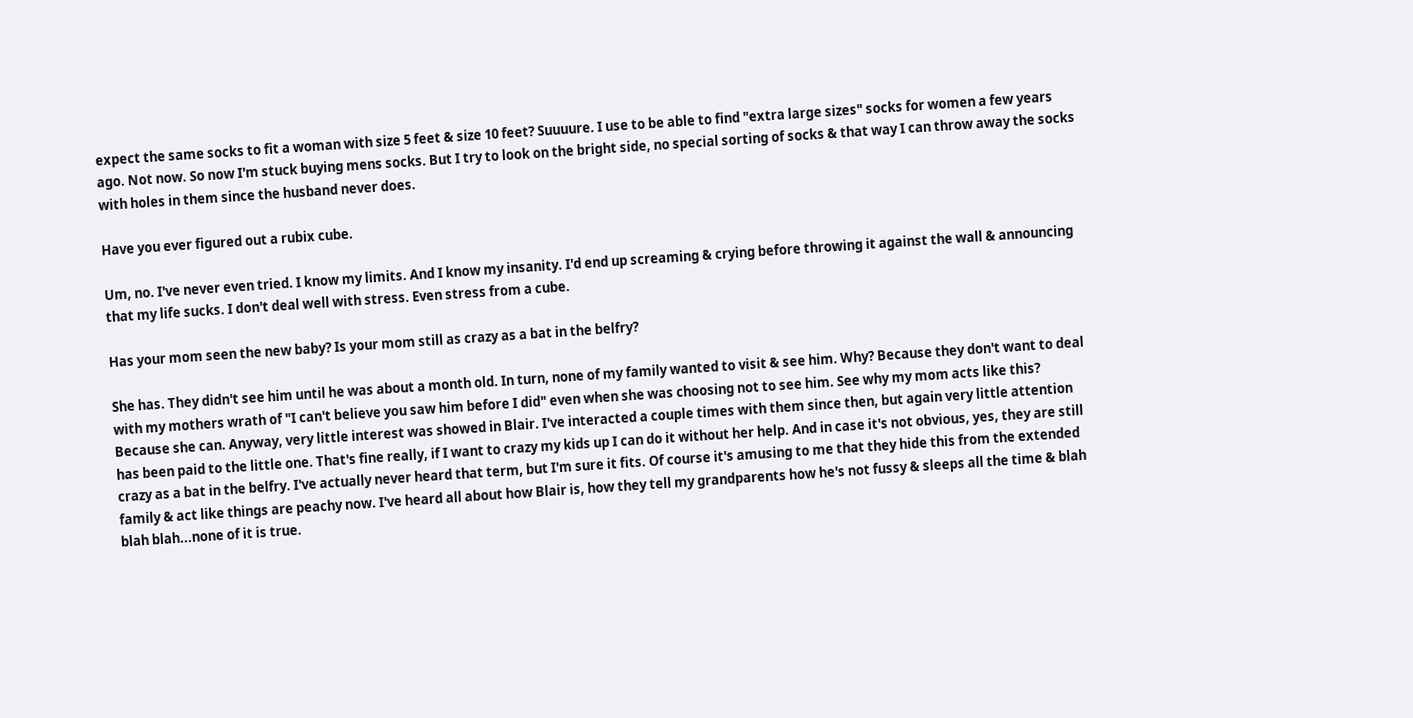expect the same socks to fit a woman with size 5 feet & size 10 feet? Suuuure. I use to be able to find "extra large sizes" socks for women a few years ago. Not now. So now I'm stuck buying mens socks. But I try to look on the bright side, no special sorting of socks & that way I can throw away the socks with holes in them since the husband never does.

Have you ever figured out a rubix cube.

Um, no. I've never even tried. I know my limits. And I know my insanity. I'd end up screaming & crying before throwing it against the wall & announcing that my life sucks. I don't deal well with stress. Even stress from a cube.

Has your mom seen the new baby? Is your mom still as crazy as a bat in the belfry?

She has. They didn't see him until he was about a month old. In turn, none of my family wanted to visit & see him. Why? Because they don't want to deal with my mothers wrath of "I can't believe you saw him before I did" even when she was choosing not to see him. See why my mom acts like this? Because she can. Anyway, very little interest was showed in Blair. I've interacted a couple times with them since then, but again very little attention has been paid to the little one. That's fine really, if I want to crazy my kids up I can do it without her help. And in case it's not obvious, yes, they are still crazy as a bat in the belfry. I've actually never heard that term, but I'm sure it fits. Of course it's amusing to me that they hide this from the extended family & act like things are peachy now. I've heard all about how Blair is, how they tell my grandparents how he's not fussy & sleeps all the time & blah blah blah...none of it is true.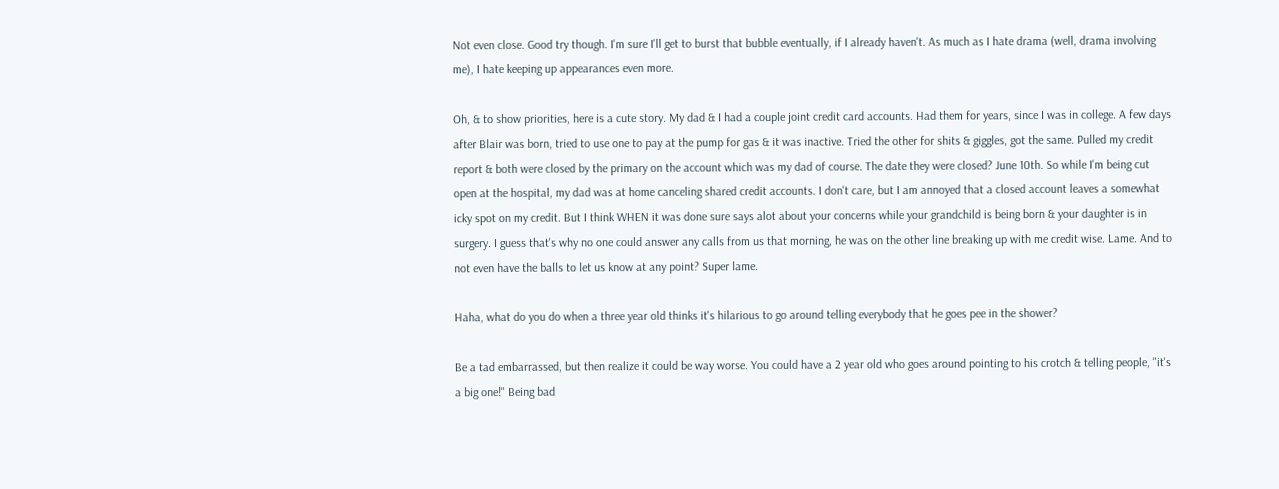Not even close. Good try though. I'm sure I'll get to burst that bubble eventually, if I already haven't. As much as I hate drama (well, drama involving me), I hate keeping up appearances even more.

Oh, & to show priorities, here is a cute story. My dad & I had a couple joint credit card accounts. Had them for years, since I was in college. A few days after Blair was born, tried to use one to pay at the pump for gas & it was inactive. Tried the other for shits & giggles, got the same. Pulled my credit report & both were closed by the primary on the account which was my dad of course. The date they were closed? June 10th. So while I'm being cut open at the hospital, my dad was at home canceling shared credit accounts. I don't care, but I am annoyed that a closed account leaves a somewhat icky spot on my credit. But I think WHEN it was done sure says alot about your concerns while your grandchild is being born & your daughter is in surgery. I guess that's why no one could answer any calls from us that morning, he was on the other line breaking up with me credit wise. Lame. And to not even have the balls to let us know at any point? Super lame.

Haha, what do you do when a three year old thinks it's hilarious to go around telling everybody that he goes pee in the shower?

Be a tad embarrassed, but then realize it could be way worse. You could have a 2 year old who goes around pointing to his crotch & telling people, "it's a big one!" Being bad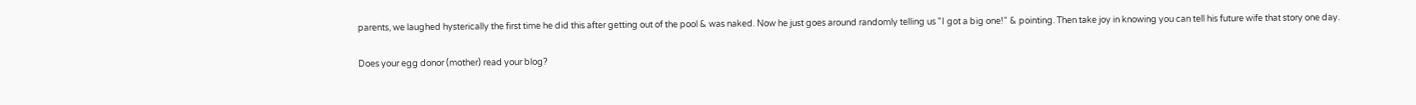parents, we laughed hysterically the first time he did this after getting out of the pool & was naked. Now he just goes around randomly telling us "I got a big one!" & pointing. Then take joy in knowing you can tell his future wife that story one day.

Does your egg donor (mother) read your blog?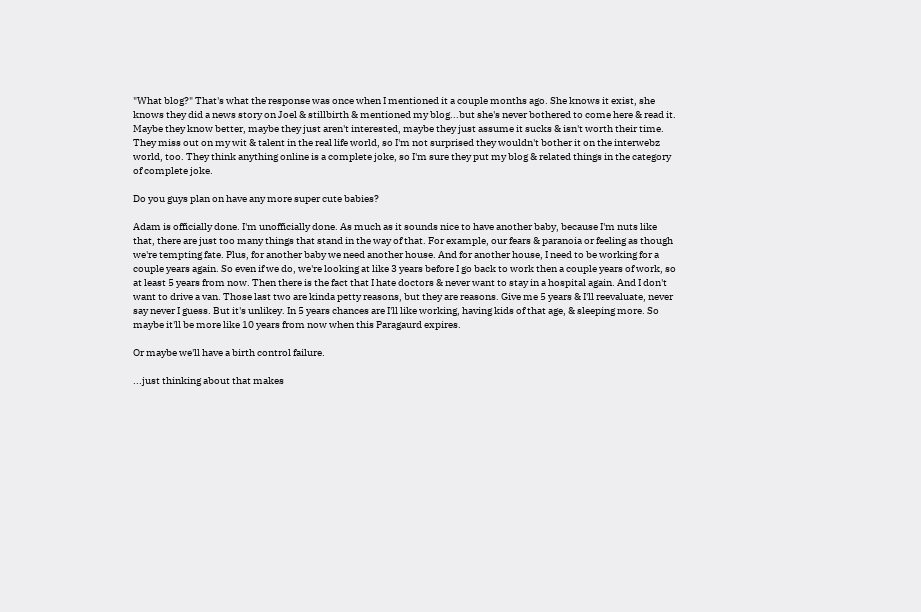"What blog?" That's what the response was once when I mentioned it a couple months ago. She knows it exist, she knows they did a news story on Joel & stillbirth & mentioned my blog...but she's never bothered to come here & read it. Maybe they know better, maybe they just aren't interested, maybe they just assume it sucks & isn't worth their time. They miss out on my wit & talent in the real life world, so I'm not surprised they wouldn't bother it on the interwebz world, too. They think anything online is a complete joke, so I'm sure they put my blog & related things in the category of complete joke.

Do you guys plan on have any more super cute babies?

Adam is officially done. I'm unofficially done. As much as it sounds nice to have another baby, because I'm nuts like that, there are just too many things that stand in the way of that. For example, our fears & paranoia or feeling as though we're tempting fate. Plus, for another baby we need another house. And for another house, I need to be working for a couple years again. So even if we do, we're looking at like 3 years before I go back to work then a couple years of work, so at least 5 years from now. Then there is the fact that I hate doctors & never want to stay in a hospital again. And I don't want to drive a van. Those last two are kinda petty reasons, but they are reasons. Give me 5 years & I'll reevaluate, never say never I guess. But it's unlikey. In 5 years chances are I'll like working, having kids of that age, & sleeping more. So maybe it'll be more like 10 years from now when this Paragaurd expires.

Or maybe we'll have a birth control failure.

...just thinking about that makes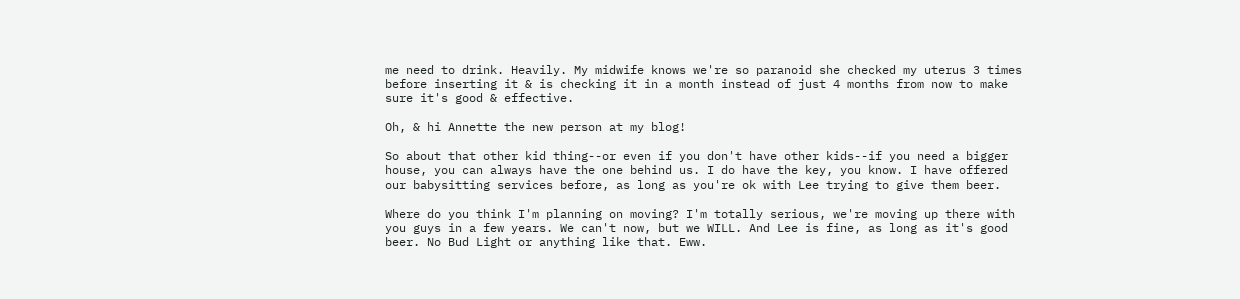me need to drink. Heavily. My midwife knows we're so paranoid she checked my uterus 3 times before inserting it & is checking it in a month instead of just 4 months from now to make sure it's good & effective.

Oh, & hi Annette the new person at my blog!

So about that other kid thing--or even if you don't have other kids--if you need a bigger house, you can always have the one behind us. I do have the key, you know. I have offered our babysitting services before, as long as you're ok with Lee trying to give them beer.

Where do you think I'm planning on moving? I'm totally serious, we're moving up there with you guys in a few years. We can't now, but we WILL. And Lee is fine, as long as it's good beer. No Bud Light or anything like that. Eww.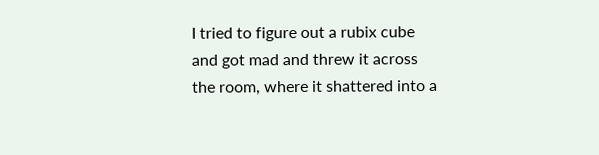I tried to figure out a rubix cube and got mad and threw it across the room, where it shattered into a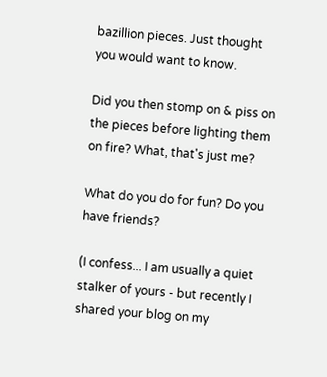bazillion pieces. Just thought you would want to know.

Did you then stomp on & piss on the pieces before lighting them on fire? What, that's just me?

What do you do for fun? Do you have friends?

(I confess... I am usually a quiet stalker of yours - but recently I shared your blog on my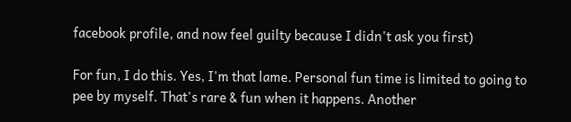facebook profile, and now feel guilty because I didn't ask you first)

For fun, I do this. Yes, I'm that lame. Personal fun time is limited to going to pee by myself. That's rare & fun when it happens. Another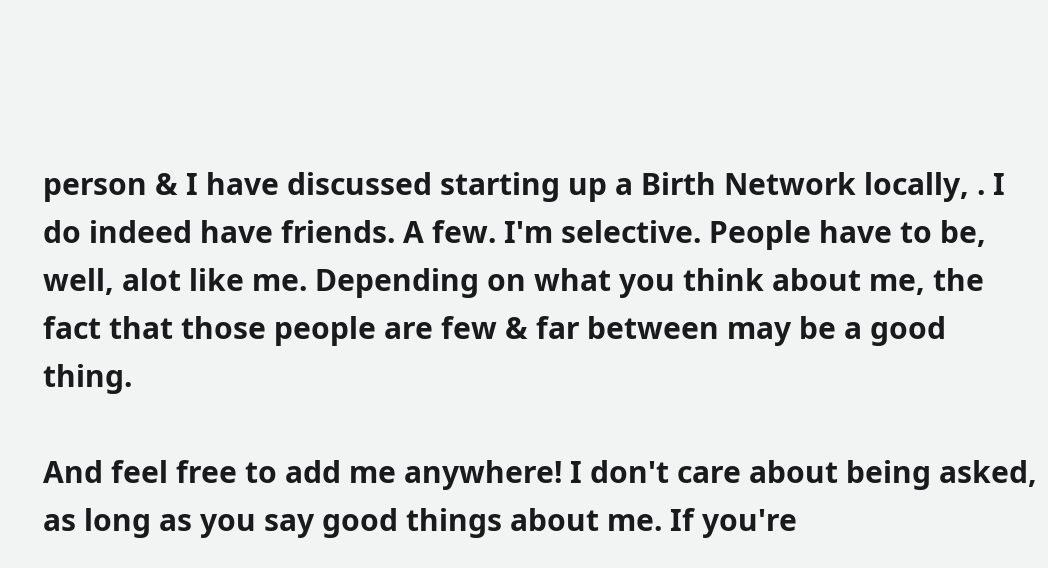person & I have discussed starting up a Birth Network locally, . I do indeed have friends. A few. I'm selective. People have to be, well, alot like me. Depending on what you think about me, the fact that those people are few & far between may be a good thing.

And feel free to add me anywhere! I don't care about being asked, as long as you say good things about me. If you're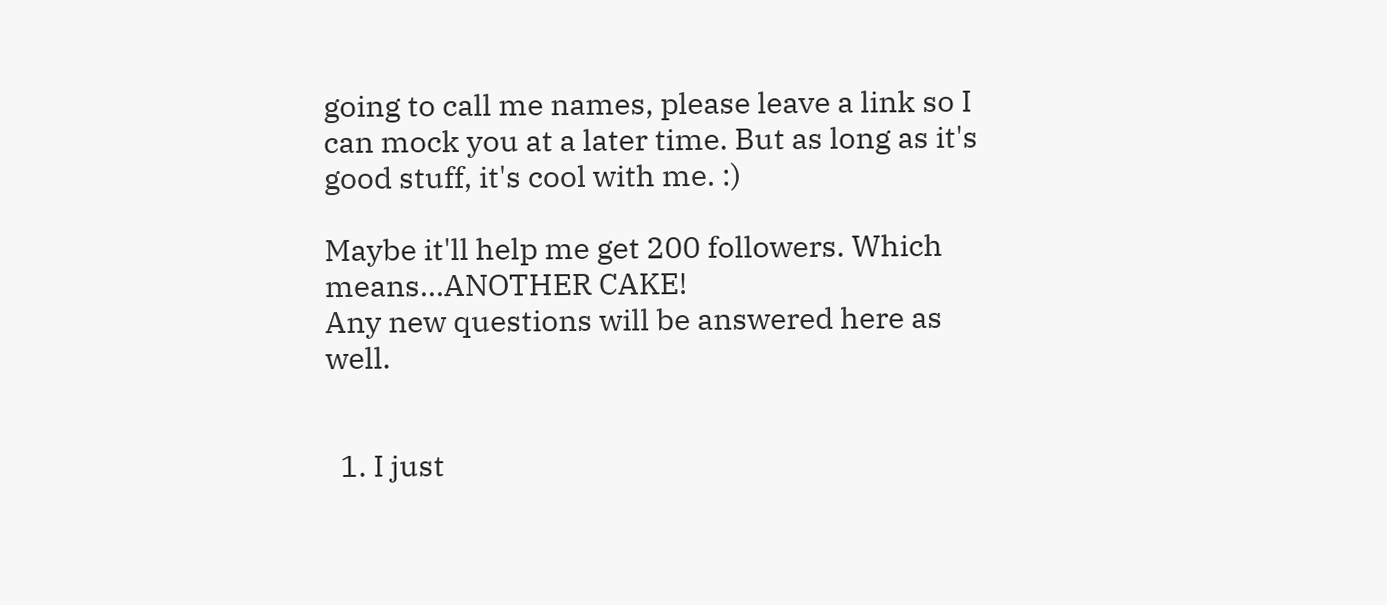going to call me names, please leave a link so I can mock you at a later time. But as long as it's good stuff, it's cool with me. :)

Maybe it'll help me get 200 followers. Which means...ANOTHER CAKE!
Any new questions will be answered here as well.


  1. I just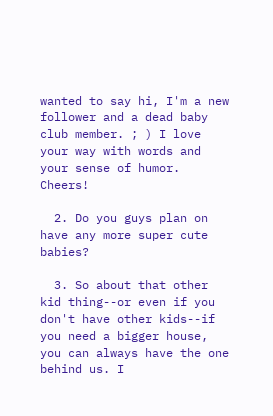wanted to say hi, I'm a new follower and a dead baby club member. ; ) I love your way with words and your sense of humor. Cheers!

  2. Do you guys plan on have any more super cute babies?

  3. So about that other kid thing--or even if you don't have other kids--if you need a bigger house, you can always have the one behind us. I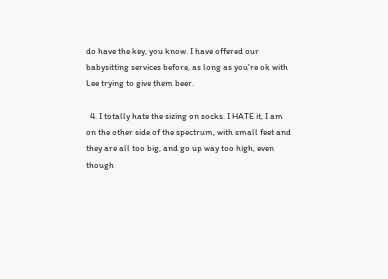do have the key, you know. I have offered our babysitting services before, as long as you're ok with Lee trying to give them beer.

  4. I totally hate the sizing on socks. I HATE it, I am on the other side of the spectrum, with small feet and they are all too big, and go up way too high, even though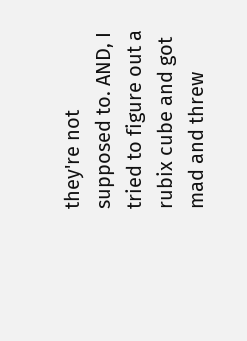they're not supposed to. AND, I tried to figure out a rubix cube and got mad and threw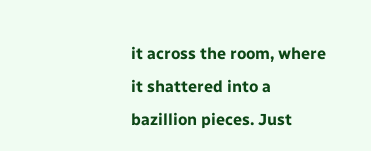it across the room, where it shattered into a bazillion pieces. Just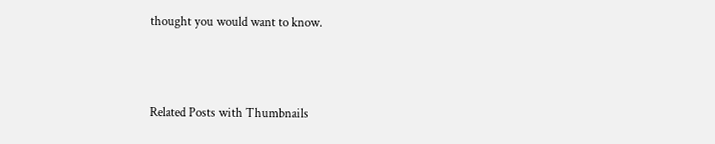thought you would want to know.



Related Posts with Thumbnails